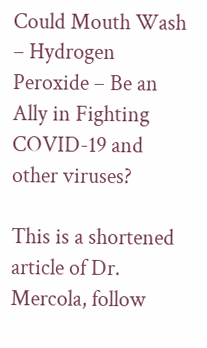Could Mouth Wash – Hydrogen Peroxide – Be an Ally in Fighting COVID-19 and other viruses?

This is a shortened article of Dr. Mercola, follow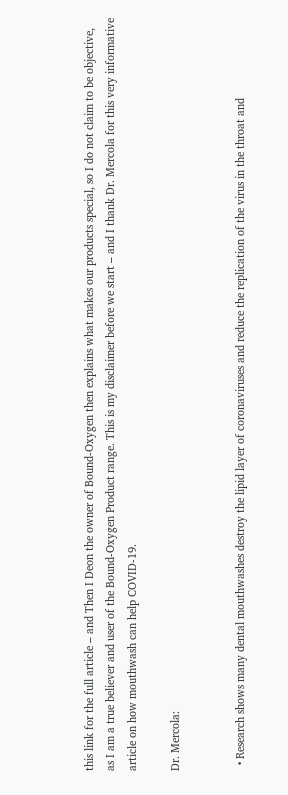this link for the full article – and Then I Deon the owner of Bound-Oxygen then explains what makes our products special, so I do not claim to be objective, as I am a true believer and user of the Bound-Oxygen Product range. This is my disclaimer before we start – and I thank Dr. Mercola for this very informative article on how mouthwash can help COVID-19.

Dr. Mercola:


  • Research shows many dental mouthwashes destroy the lipid layer of coronaviruses and reduce the replication of the virus in the throat and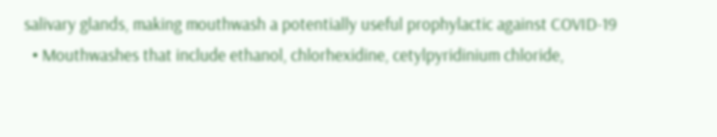salivary glands, making mouthwash a potentially useful prophylactic against COVID-19
  • Mouthwashes that include ethanol, chlorhexidine, cetylpyridinium chloride,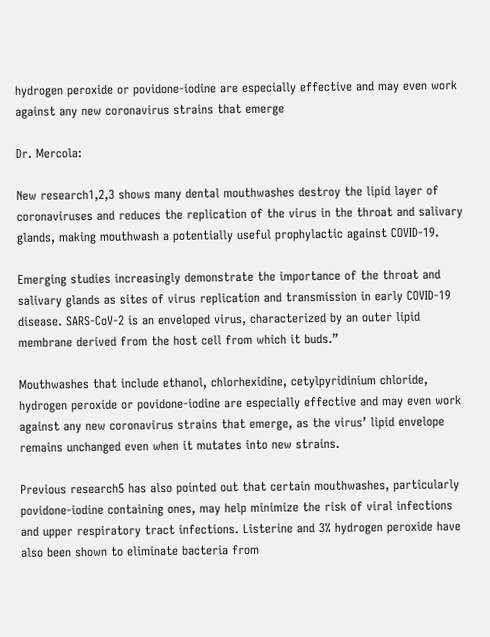hydrogen peroxide or povidone-iodine are especially effective and may even work against any new coronavirus strains that emerge

Dr. Mercola:

New research1,2,3 shows many dental mouthwashes destroy the lipid layer of coronaviruses and reduces the replication of the virus in the throat and salivary glands, making mouthwash a potentially useful prophylactic against COVID-19.

Emerging studies increasingly demonstrate the importance of the throat and salivary glands as sites of virus replication and transmission in early COVID-19 disease. SARS-CoV-2 is an enveloped virus, characterized by an outer lipid membrane derived from the host cell from which it buds.”

Mouthwashes that include ethanol, chlorhexidine, cetylpyridinium chloride, hydrogen peroxide or povidone-iodine are especially effective and may even work against any new coronavirus strains that emerge, as the virus’ lipid envelope remains unchanged even when it mutates into new strains.

Previous research5 has also pointed out that certain mouthwashes, particularly povidone-iodine containing ones, may help minimize the risk of viral infections and upper respiratory tract infections. Listerine and 3% hydrogen peroxide have also been shown to eliminate bacteria from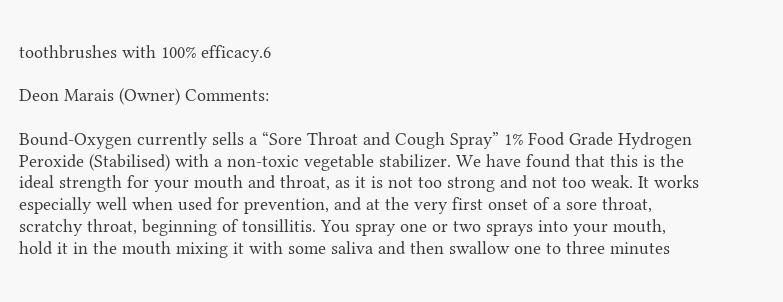toothbrushes with 100% efficacy.6

Deon Marais (Owner) Comments:

Bound-Oxygen currently sells a “Sore Throat and Cough Spray” 1% Food Grade Hydrogen Peroxide (Stabilised) with a non-toxic vegetable stabilizer. We have found that this is the ideal strength for your mouth and throat, as it is not too strong and not too weak. It works especially well when used for prevention, and at the very first onset of a sore throat, scratchy throat, beginning of tonsillitis. You spray one or two sprays into your mouth, hold it in the mouth mixing it with some saliva and then swallow one to three minutes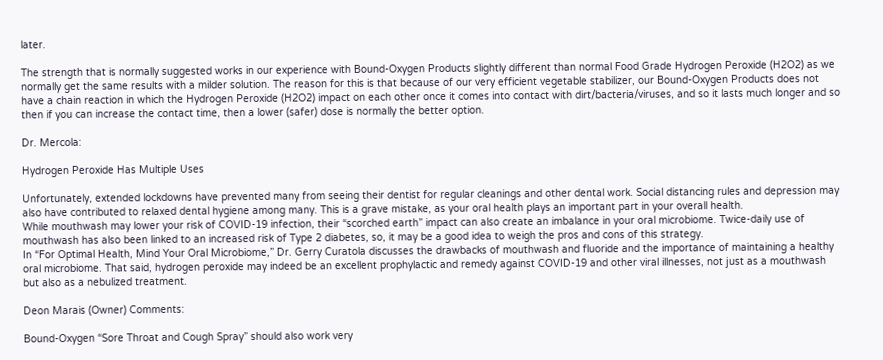later.

The strength that is normally suggested works in our experience with Bound-Oxygen Products slightly different than normal Food Grade Hydrogen Peroxide (H2O2) as we normally get the same results with a milder solution. The reason for this is that because of our very efficient vegetable stabilizer, our Bound-Oxygen Products does not have a chain reaction in which the Hydrogen Peroxide (H2O2) impact on each other once it comes into contact with dirt/bacteria/viruses, and so it lasts much longer and so then if you can increase the contact time, then a lower (safer) dose is normally the better option.

Dr. Mercola:

Hydrogen Peroxide Has Multiple Uses

Unfortunately, extended lockdowns have prevented many from seeing their dentist for regular cleanings and other dental work. Social distancing rules and depression may also have contributed to relaxed dental hygiene among many. This is a grave mistake, as your oral health plays an important part in your overall health.
While mouthwash may lower your risk of COVID-19 infection, their “scorched earth” impact can also create an imbalance in your oral microbiome. Twice-daily use of mouthwash has also been linked to an increased risk of Type 2 diabetes, so, it may be a good idea to weigh the pros and cons of this strategy.
In “For Optimal Health, Mind Your Oral Microbiome,” Dr. Gerry Curatola discusses the drawbacks of mouthwash and fluoride and the importance of maintaining a healthy oral microbiome. That said, hydrogen peroxide may indeed be an excellent prophylactic and remedy against COVID-19 and other viral illnesses, not just as a mouthwash but also as a nebulized treatment.

Deon Marais (Owner) Comments:

Bound-Oxygen “Sore Throat and Cough Spray” should also work very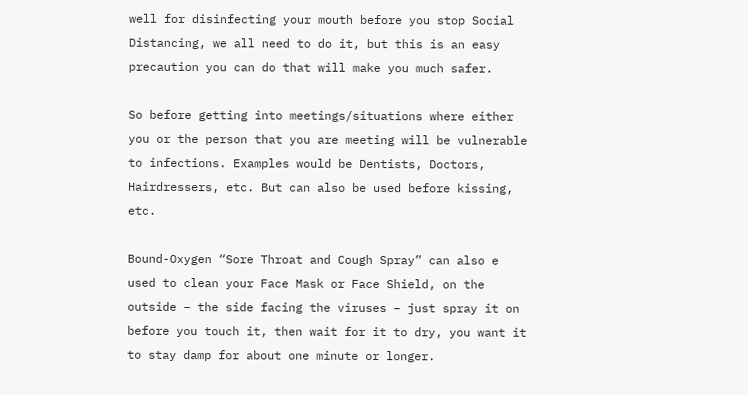well for disinfecting your mouth before you stop Social Distancing, we all need to do it, but this is an easy precaution you can do that will make you much safer.

So before getting into meetings/situations where either you or the person that you are meeting will be vulnerable to infections. Examples would be Dentists, Doctors, Hairdressers, etc. But can also be used before kissing, etc.

Bound-Oxygen “Sore Throat and Cough Spray” can also e used to clean your Face Mask or Face Shield, on the outside – the side facing the viruses – just spray it on before you touch it, then wait for it to dry, you want it to stay damp for about one minute or longer.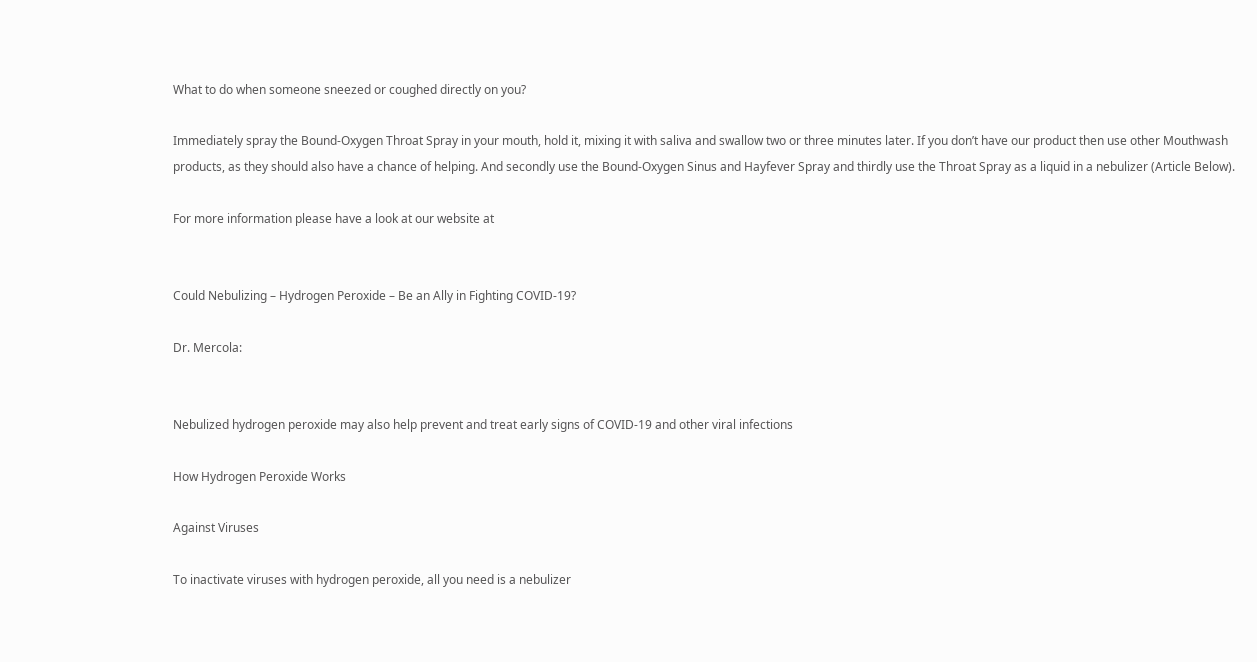What to do when someone sneezed or coughed directly on you?

Immediately spray the Bound-Oxygen Throat Spray in your mouth, hold it, mixing it with saliva and swallow two or three minutes later. If you don’t have our product then use other Mouthwash products, as they should also have a chance of helping. And secondly use the Bound-Oxygen Sinus and Hayfever Spray and thirdly use the Throat Spray as a liquid in a nebulizer (Article Below).

For more information please have a look at our website at


Could Nebulizing – Hydrogen Peroxide – Be an Ally in Fighting COVID-19?

Dr. Mercola:


Nebulized hydrogen peroxide may also help prevent and treat early signs of COVID-19 and other viral infections

How Hydrogen Peroxide Works

Against Viruses

To inactivate viruses with hydrogen peroxide, all you need is a nebulizer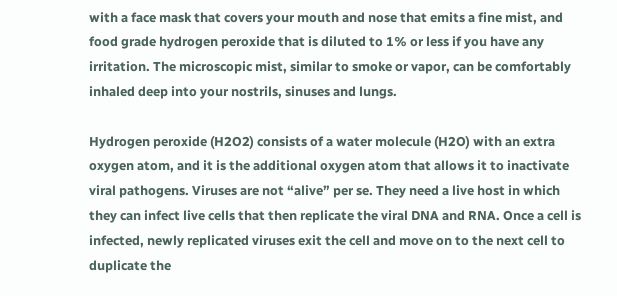with a face mask that covers your mouth and nose that emits a fine mist, and food grade hydrogen peroxide that is diluted to 1% or less if you have any irritation. The microscopic mist, similar to smoke or vapor, can be comfortably inhaled deep into your nostrils, sinuses and lungs.

Hydrogen peroxide (H2O2) consists of a water molecule (H2O) with an extra oxygen atom, and it is the additional oxygen atom that allows it to inactivate viral pathogens. Viruses are not “alive” per se. They need a live host in which they can infect live cells that then replicate the viral DNA and RNA. Once a cell is infected, newly replicated viruses exit the cell and move on to the next cell to duplicate the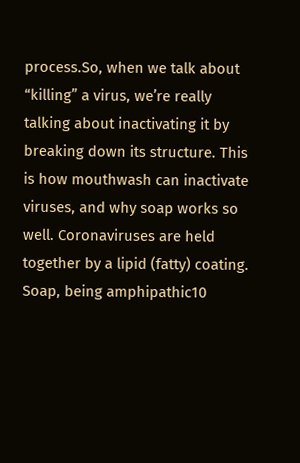process.So, when we talk about “killing” a virus, we’re really talking about inactivating it by breaking down its structure. This is how mouthwash can inactivate viruses, and why soap works so well. Coronaviruses are held together by a lipid (fatty) coating. Soap, being amphipathic10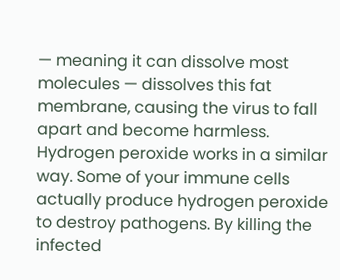— meaning it can dissolve most molecules — dissolves this fat membrane, causing the virus to fall apart and become harmless.
Hydrogen peroxide works in a similar way. Some of your immune cells actually produce hydrogen peroxide to destroy pathogens. By killing the infected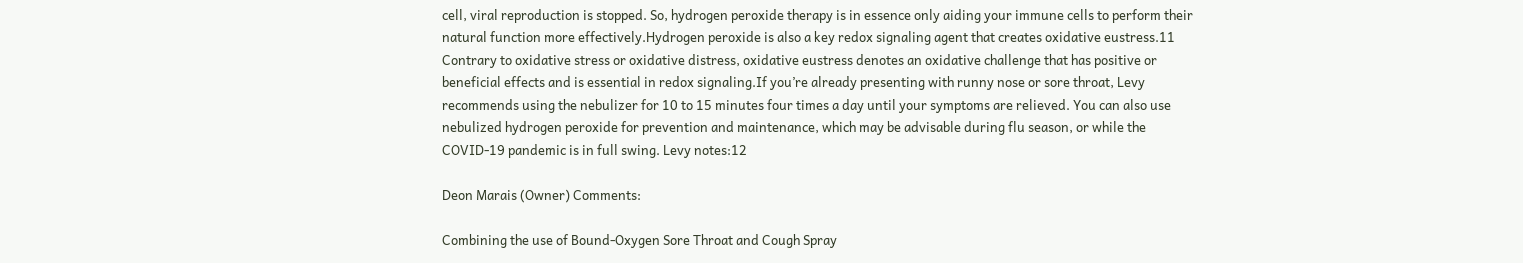cell, viral reproduction is stopped. So, hydrogen peroxide therapy is in essence only aiding your immune cells to perform their natural function more effectively.Hydrogen peroxide is also a key redox signaling agent that creates oxidative eustress.11 Contrary to oxidative stress or oxidative distress, oxidative eustress denotes an oxidative challenge that has positive or beneficial effects and is essential in redox signaling.If you’re already presenting with runny nose or sore throat, Levy recommends using the nebulizer for 10 to 15 minutes four times a day until your symptoms are relieved. You can also use nebulized hydrogen peroxide for prevention and maintenance, which may be advisable during flu season, or while the COVID-19 pandemic is in full swing. Levy notes:12

Deon Marais (Owner) Comments:

Combining the use of Bound-Oxygen Sore Throat and Cough Spray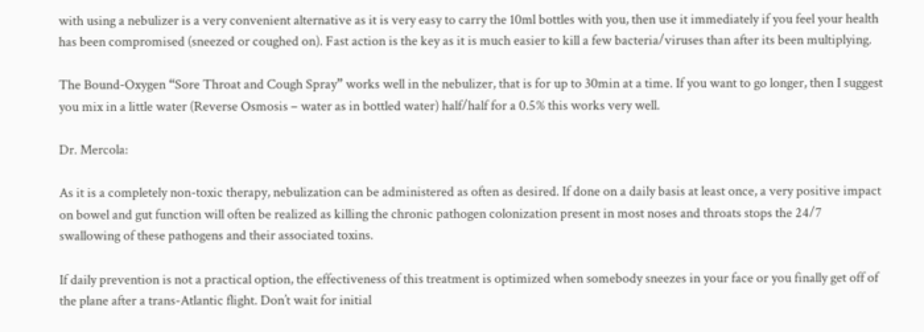with using a nebulizer is a very convenient alternative as it is very easy to carry the 10ml bottles with you, then use it immediately if you feel your health has been compromised (sneezed or coughed on). Fast action is the key as it is much easier to kill a few bacteria/viruses than after its been multiplying.

The Bound-Oxygen “Sore Throat and Cough Spray” works well in the nebulizer, that is for up to 30min at a time. If you want to go longer, then I suggest you mix in a little water (Reverse Osmosis – water as in bottled water) half/half for a 0.5% this works very well.

Dr. Mercola:

As it is a completely non-toxic therapy, nebulization can be administered as often as desired. If done on a daily basis at least once, a very positive impact on bowel and gut function will often be realized as killing the chronic pathogen colonization present in most noses and throats stops the 24/7 swallowing of these pathogens and their associated toxins.

If daily prevention is not a practical option, the effectiveness of this treatment is optimized when somebody sneezes in your face or you finally get off of the plane after a trans-Atlantic flight. Don’t wait for initial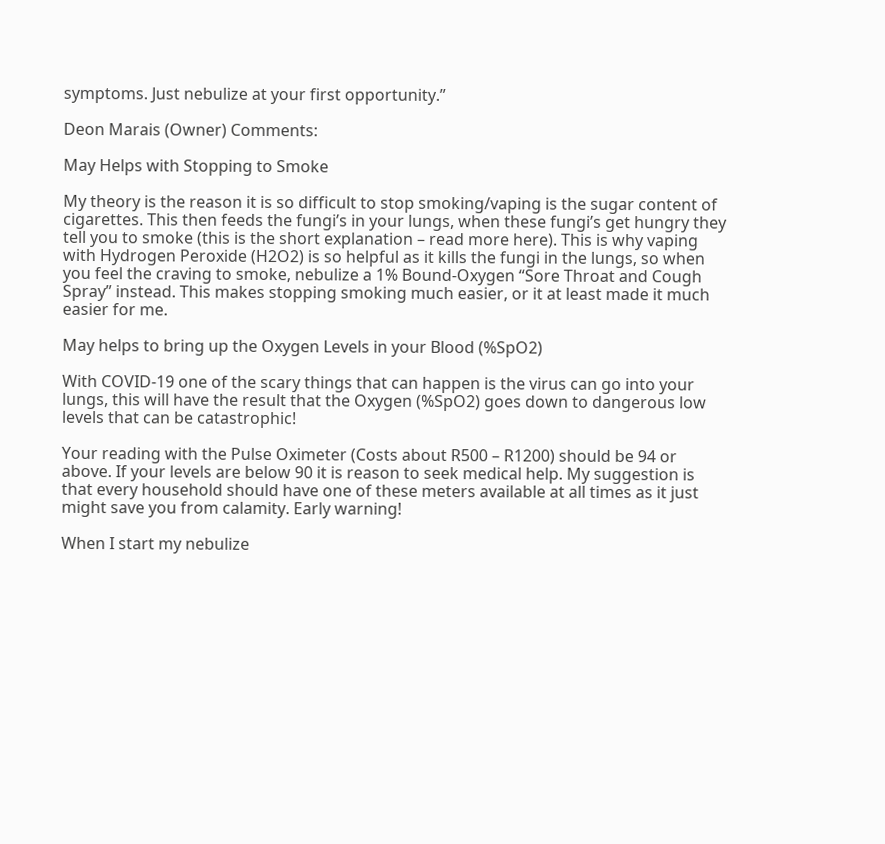symptoms. Just nebulize at your first opportunity.”

Deon Marais (Owner) Comments:

May Helps with Stopping to Smoke

My theory is the reason it is so difficult to stop smoking/vaping is the sugar content of cigarettes. This then feeds the fungi’s in your lungs, when these fungi’s get hungry they tell you to smoke (this is the short explanation – read more here). This is why vaping with Hydrogen Peroxide (H2O2) is so helpful as it kills the fungi in the lungs, so when you feel the craving to smoke, nebulize a 1% Bound-Oxygen “Sore Throat and Cough Spray” instead. This makes stopping smoking much easier, or it at least made it much easier for me.

May helps to bring up the Oxygen Levels in your Blood (%SpO2)

With COVID-19 one of the scary things that can happen is the virus can go into your lungs, this will have the result that the Oxygen (%SpO2) goes down to dangerous low levels that can be catastrophic!

Your reading with the Pulse Oximeter (Costs about R500 – R1200) should be 94 or above. If your levels are below 90 it is reason to seek medical help. My suggestion is that every household should have one of these meters available at all times as it just might save you from calamity. Early warning!

When I start my nebulize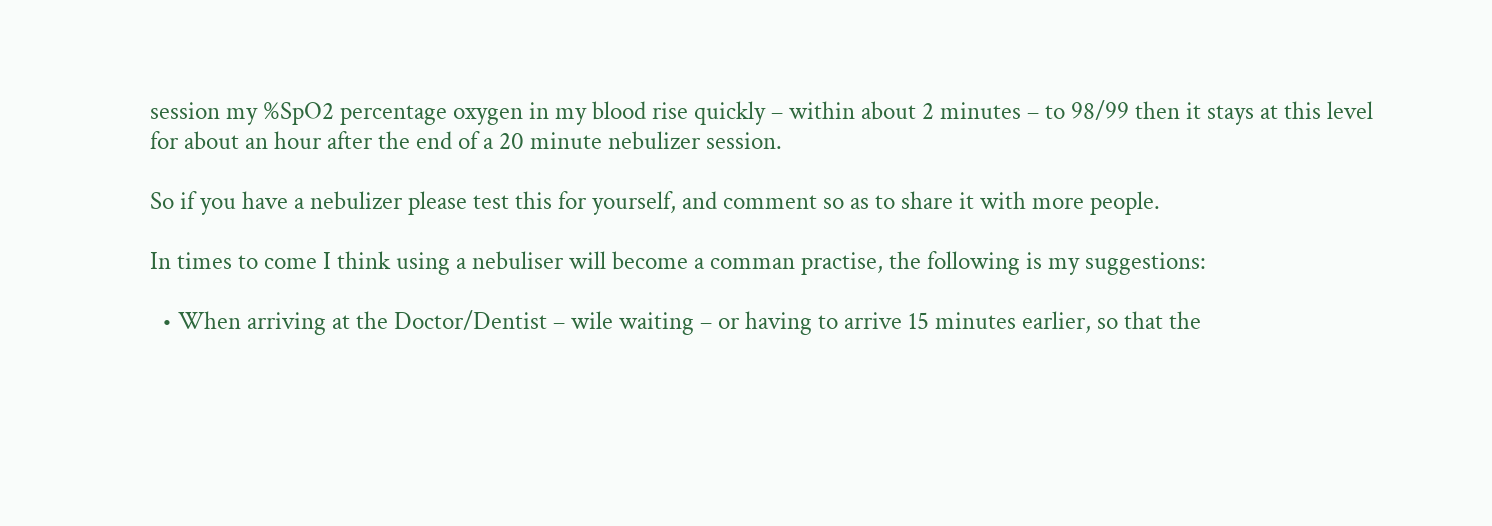session my %SpO2 percentage oxygen in my blood rise quickly – within about 2 minutes – to 98/99 then it stays at this level for about an hour after the end of a 20 minute nebulizer session.

So if you have a nebulizer please test this for yourself, and comment so as to share it with more people.

In times to come I think using a nebuliser will become a comman practise, the following is my suggestions:

  • When arriving at the Doctor/Dentist – wile waiting – or having to arrive 15 minutes earlier, so that the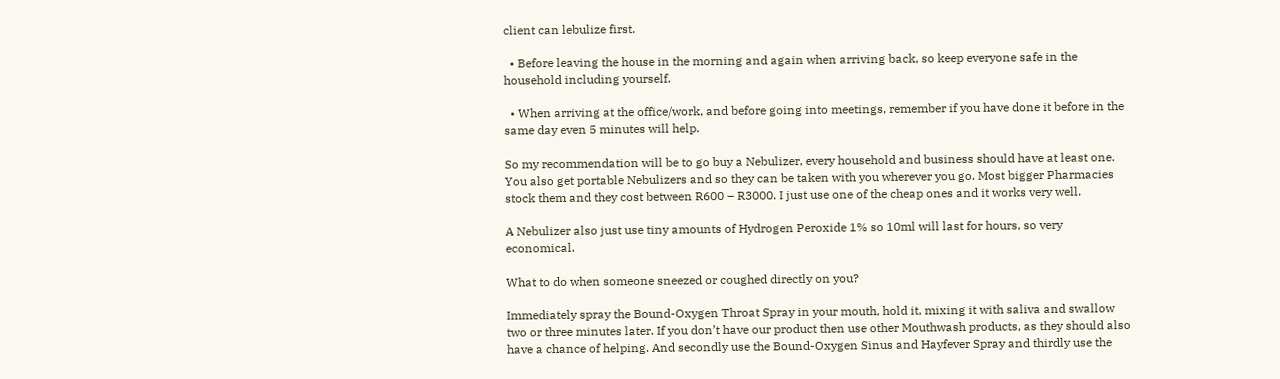client can lebulize first.

  • Before leaving the house in the morning and again when arriving back, so keep everyone safe in the household including yourself.

  • When arriving at the office/work, and before going into meetings, remember if you have done it before in the same day even 5 minutes will help.

So my recommendation will be to go buy a Nebulizer, every household and business should have at least one. You also get portable Nebulizers and so they can be taken with you wherever you go. Most bigger Pharmacies stock them and they cost between R600 – R3000. I just use one of the cheap ones and it works very well.

A Nebulizer also just use tiny amounts of Hydrogen Peroxide 1% so 10ml will last for hours, so very economical.

What to do when someone sneezed or coughed directly on you?

Immediately spray the Bound-Oxygen Throat Spray in your mouth, hold it, mixing it with saliva and swallow two or three minutes later. If you don’t have our product then use other Mouthwash products, as they should also have a chance of helping. And secondly use the Bound-Oxygen Sinus and Hayfever Spray and thirdly use the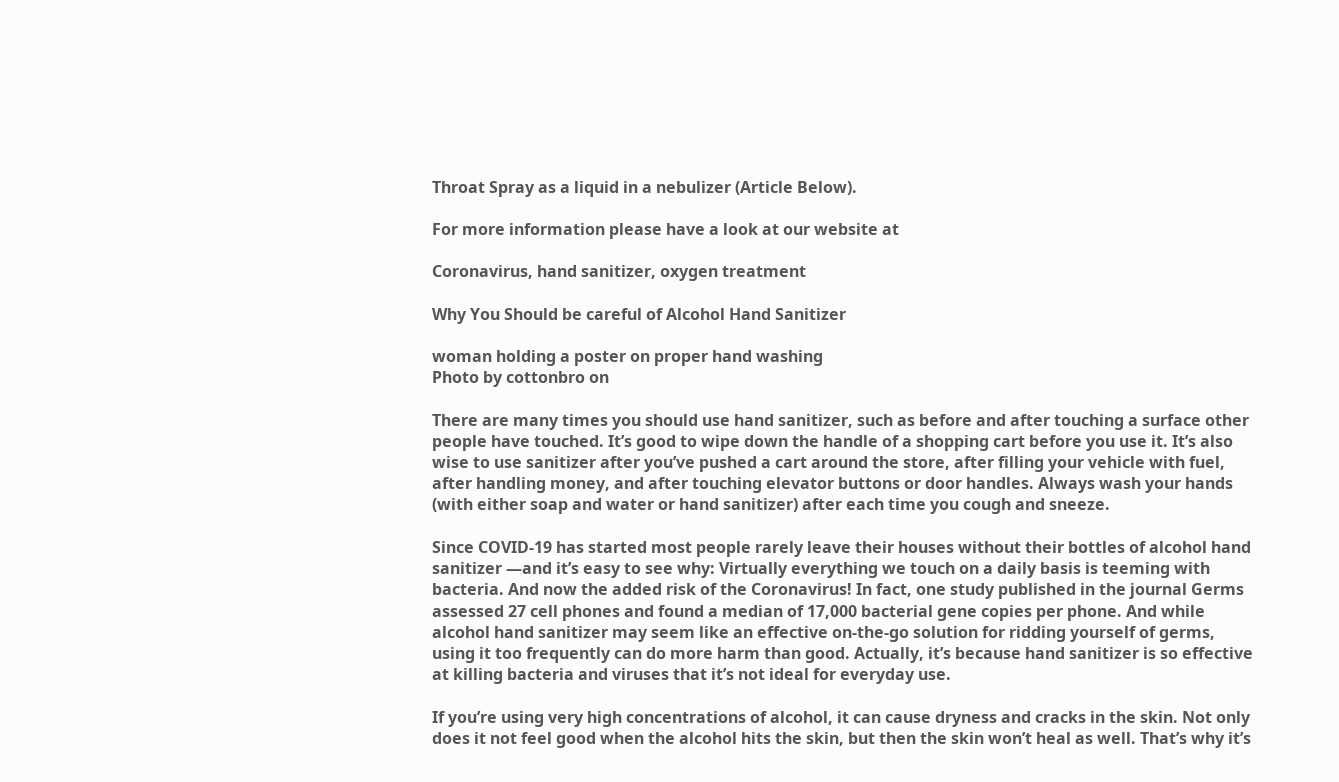Throat Spray as a liquid in a nebulizer (Article Below).

For more information please have a look at our website at

Coronavirus, hand sanitizer, oxygen treatment

Why You Should be careful of Alcohol Hand Sanitizer

woman holding a poster on proper hand washing
Photo by cottonbro on

There are many times you should use hand sanitizer, such as before and after touching a surface other people have touched. It’s good to wipe down the handle of a shopping cart before you use it. It’s also wise to use sanitizer after you’ve pushed a cart around the store, after filling your vehicle with fuel, after handling money, and after touching elevator buttons or door handles. Always wash your hands (with either soap and water or hand sanitizer) after each time you cough and sneeze.

Since COVID-19 has started most people rarely leave their houses without their bottles of alcohol hand sanitizer —and it’s easy to see why: Virtually everything we touch on a daily basis is teeming with bacteria. And now the added risk of the Coronavirus! In fact, one study published in the journal Germs assessed 27 cell phones and found a median of 17,000 bacterial gene copies per phone. And while alcohol hand sanitizer may seem like an effective on-the-go solution for ridding yourself of germs, using it too frequently can do more harm than good. Actually, it’s because hand sanitizer is so effective at killing bacteria and viruses that it’s not ideal for everyday use.

If you’re using very high concentrations of alcohol, it can cause dryness and cracks in the skin. Not only does it not feel good when the alcohol hits the skin, but then the skin won’t heal as well. That’s why it’s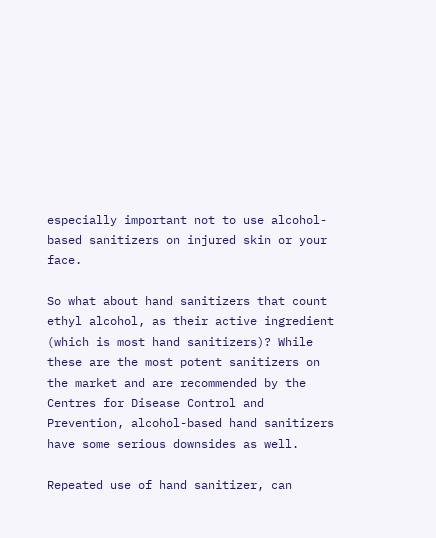especially important not to use alcohol-based sanitizers on injured skin or your face.

So what about hand sanitizers that count ethyl alcohol, as their active ingredient (which is most hand sanitizers)? While these are the most potent sanitizers on the market and are recommended by the Centres for Disease Control and Prevention, alcohol-based hand sanitizers have some serious downsides as well.

Repeated use of hand sanitizer, can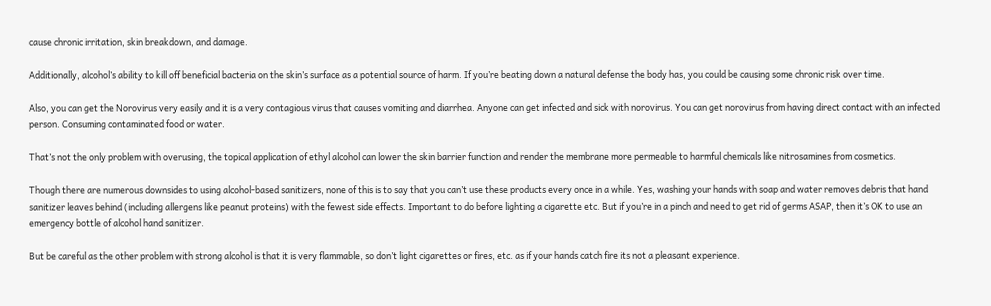cause chronic irritation, skin breakdown, and damage.

Additionally, alcohol’s ability to kill off beneficial bacteria on the skin’s surface as a potential source of harm. If you’re beating down a natural defense the body has, you could be causing some chronic risk over time.

Also, you can get the Norovirus very easily and it is a very contagious virus that causes vomiting and diarrhea. Anyone can get infected and sick with norovirus. You can get norovirus from having direct contact with an infected person. Consuming contaminated food or water.

That’s not the only problem with overusing, the topical application of ethyl alcohol can lower the skin barrier function and render the membrane more permeable to harmful chemicals like nitrosamines from cosmetics.

Though there are numerous downsides to using alcohol-based sanitizers, none of this is to say that you can’t use these products every once in a while. Yes, washing your hands with soap and water removes debris that hand sanitizer leaves behind (including allergens like peanut proteins) with the fewest side effects. Important to do before lighting a cigarette etc. But if you’re in a pinch and need to get rid of germs ASAP, then it’s OK to use an emergency bottle of alcohol hand sanitizer.

But be careful as the other problem with strong alcohol is that it is very flammable, so don’t light cigarettes or fires, etc. as if your hands catch fire its not a pleasant experience.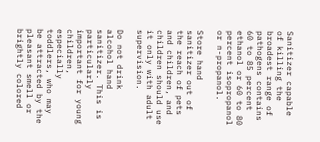Sanitizer capable of killing the broadest range of pathogens contains 60 to 85 percent ethanol or 60 to 80 percent isopropanol or n-propanol.

Store hand sanitizer out of the reach of pets and children, and children should use it only with adult supervision.

Do not drink alcohol hand sanitizer. This is particularly important for young children, especially toddlers, who may be attracted by the pleasant smell or brightly colored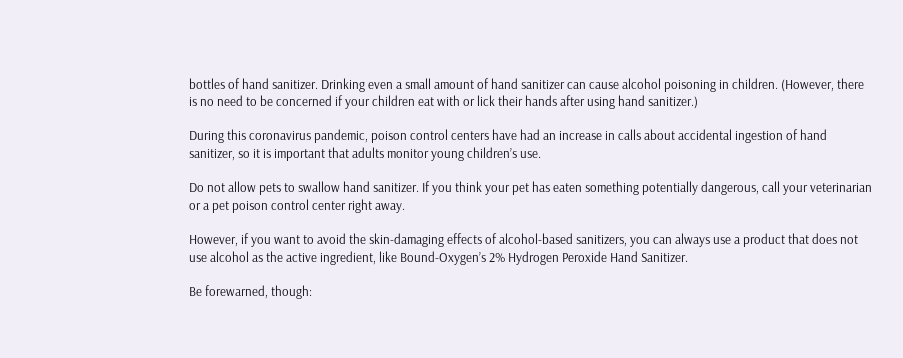bottles of hand sanitizer. Drinking even a small amount of hand sanitizer can cause alcohol poisoning in children. (However, there is no need to be concerned if your children eat with or lick their hands after using hand sanitizer.)

During this coronavirus pandemic, poison control centers have had an increase in calls about accidental ingestion of hand sanitizer, so it is important that adults monitor young children’s use.

Do not allow pets to swallow hand sanitizer. If you think your pet has eaten something potentially dangerous, call your veterinarian or a pet poison control center right away.

However, if you want to avoid the skin-damaging effects of alcohol-based sanitizers, you can always use a product that does not use alcohol as the active ingredient, like Bound-Oxygen’s 2% Hydrogen Peroxide Hand Sanitizer.

Be forewarned, though: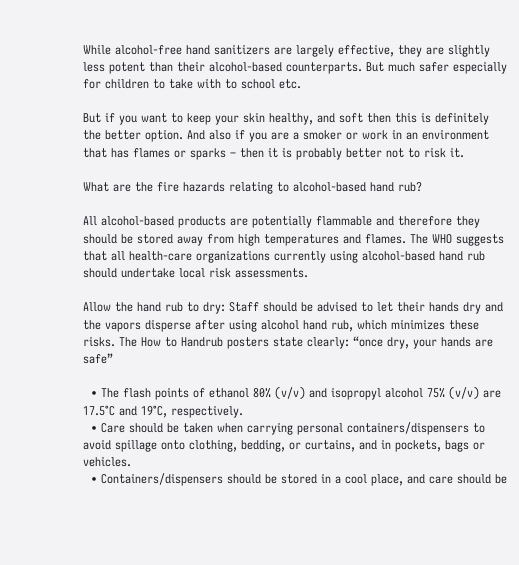While alcohol-free hand sanitizers are largely effective, they are slightly less potent than their alcohol-based counterparts. But much safer especially for children to take with to school etc.

But if you want to keep your skin healthy, and soft then this is definitely the better option. And also if you are a smoker or work in an environment that has flames or sparks – then it is probably better not to risk it.

What are the fire hazards relating to alcohol-based hand rub?

All alcohol-based products are potentially flammable and therefore they should be stored away from high temperatures and flames. The WHO suggests that all health-care organizations currently using alcohol-based hand rub should undertake local risk assessments.

Allow the hand rub to dry: Staff should be advised to let their hands dry and the vapors disperse after using alcohol hand rub, which minimizes these risks. The How to Handrub posters state clearly: “once dry, your hands are safe”

  • The flash points of ethanol 80% (v/v) and isopropyl alcohol 75% (v/v) are 17.5°C and 19°C, respectively.
  • Care should be taken when carrying personal containers/dispensers to avoid spillage onto clothing, bedding, or curtains, and in pockets, bags or vehicles.
  • Containers/dispensers should be stored in a cool place, and care should be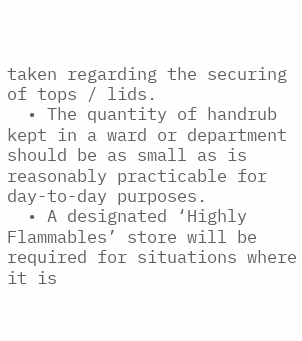taken regarding the securing of tops / lids.
  • The quantity of handrub kept in a ward or department should be as small as is reasonably practicable for day-to-day purposes.
  • A designated ‘Highly Flammables’ store will be required for situations where it is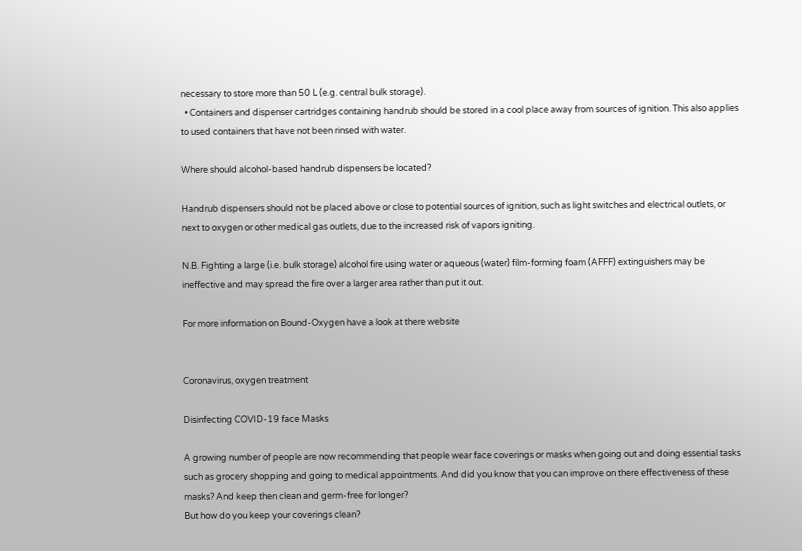necessary to store more than 50 L (e.g. central bulk storage).
  • Containers and dispenser cartridges containing handrub should be stored in a cool place away from sources of ignition. This also applies to used containers that have not been rinsed with water.

Where should alcohol-based handrub dispensers be located?

Handrub dispensers should not be placed above or close to potential sources of ignition, such as light switches and electrical outlets, or next to oxygen or other medical gas outlets, due to the increased risk of vapors igniting.

N.B. Fighting a large (i.e. bulk storage) alcohol fire using water or aqueous (water) film-forming foam (AFFF) extinguishers may be ineffective and may spread the fire over a larger area rather than put it out.

For more information on Bound-Oxygen have a look at there website


Coronavirus, oxygen treatment

Disinfecting COVID-19 face Masks

A growing number of people are now recommending that people wear face coverings or masks when going out and doing essential tasks such as grocery shopping and going to medical appointments. And did you know that you can improve on there effectiveness of these masks? And keep then clean and germ-free for longer?
But how do you keep your coverings clean?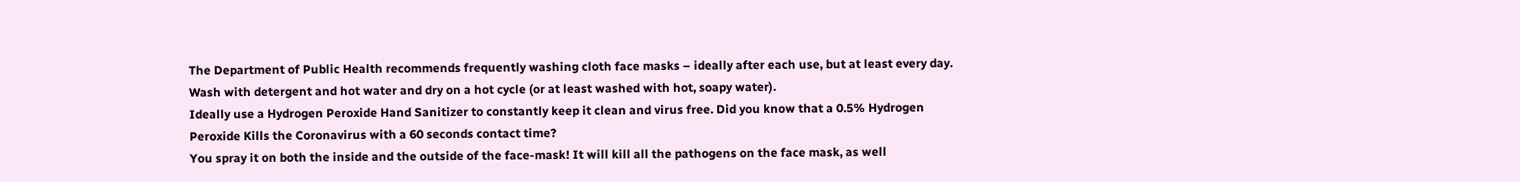The Department of Public Health recommends frequently washing cloth face masks – ideally after each use, but at least every day. Wash with detergent and hot water and dry on a hot cycle (or at least washed with hot, soapy water).
Ideally use a Hydrogen Peroxide Hand Sanitizer to constantly keep it clean and virus free. Did you know that a 0.5% Hydrogen Peroxide Kills the Coronavirus with a 60 seconds contact time?
You spray it on both the inside and the outside of the face-mask! It will kill all the pathogens on the face mask, as well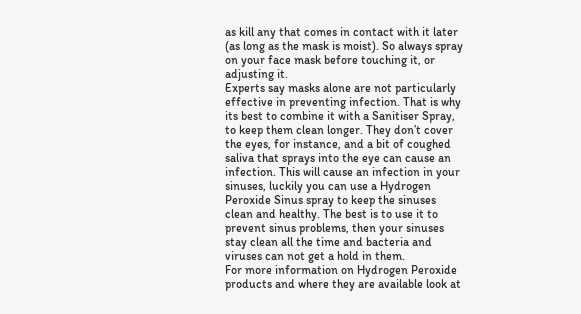as kill any that comes in contact with it later (as long as the mask is moist). So always spray on your face mask before touching it, or adjusting it.
Experts say masks alone are not particularly effective in preventing infection. That is why its best to combine it with a Sanitiser Spray, to keep them clean longer. They don’t cover the eyes, for instance, and a bit of coughed saliva that sprays into the eye can cause an infection. This will cause an infection in your sinuses, luckily you can use a Hydrogen Peroxide Sinus spray to keep the sinuses clean and healthy. The best is to use it to prevent sinus problems, then your sinuses stay clean all the time and bacteria and viruses can not get a hold in them.
For more information on Hydrogen Peroxide products and where they are available look at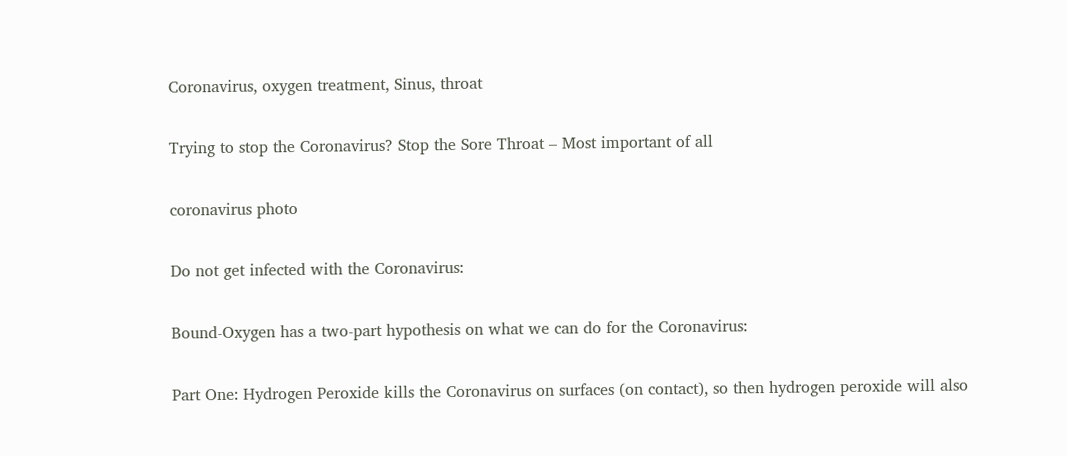Coronavirus, oxygen treatment, Sinus, throat

Trying to stop the Coronavirus? Stop the Sore Throat – Most important of all

coronavirus photo

Do not get infected with the Coronavirus:

Bound-Oxygen has a two-part hypothesis on what we can do for the Coronavirus:

Part One: Hydrogen Peroxide kills the Coronavirus on surfaces (on contact), so then hydrogen peroxide will also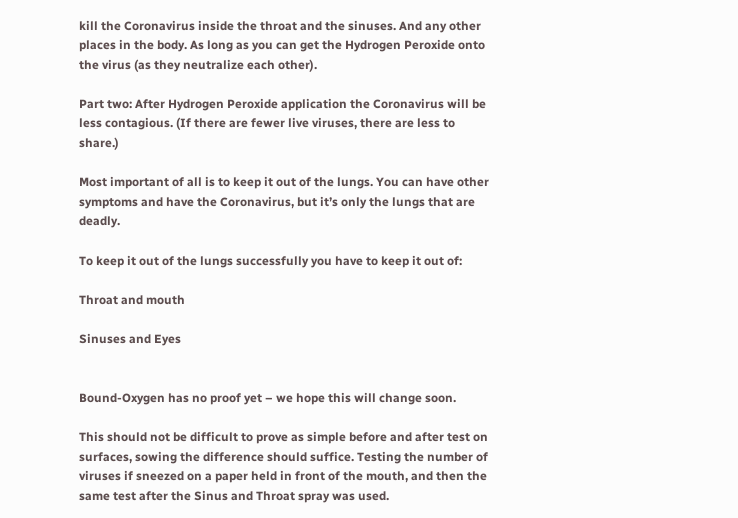kill the Coronavirus inside the throat and the sinuses. And any other places in the body. As long as you can get the Hydrogen Peroxide onto the virus (as they neutralize each other).

Part two: After Hydrogen Peroxide application the Coronavirus will be less contagious. (If there are fewer live viruses, there are less to share.)

Most important of all is to keep it out of the lungs. You can have other symptoms and have the Coronavirus, but it’s only the lungs that are deadly.

To keep it out of the lungs successfully you have to keep it out of:

Throat and mouth

Sinuses and Eyes


Bound-Oxygen has no proof yet – we hope this will change soon.

This should not be difficult to prove as simple before and after test on surfaces, sowing the difference should suffice. Testing the number of viruses if sneezed on a paper held in front of the mouth, and then the same test after the Sinus and Throat spray was used.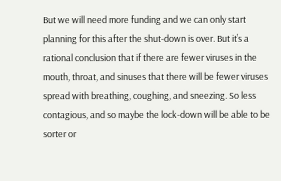But we will need more funding and we can only start planning for this after the shut-down is over. But it’s a rational conclusion that if there are fewer viruses in the mouth, throat, and sinuses that there will be fewer viruses spread with breathing, coughing, and sneezing. So less contagious, and so maybe the lock-down will be able to be sorter or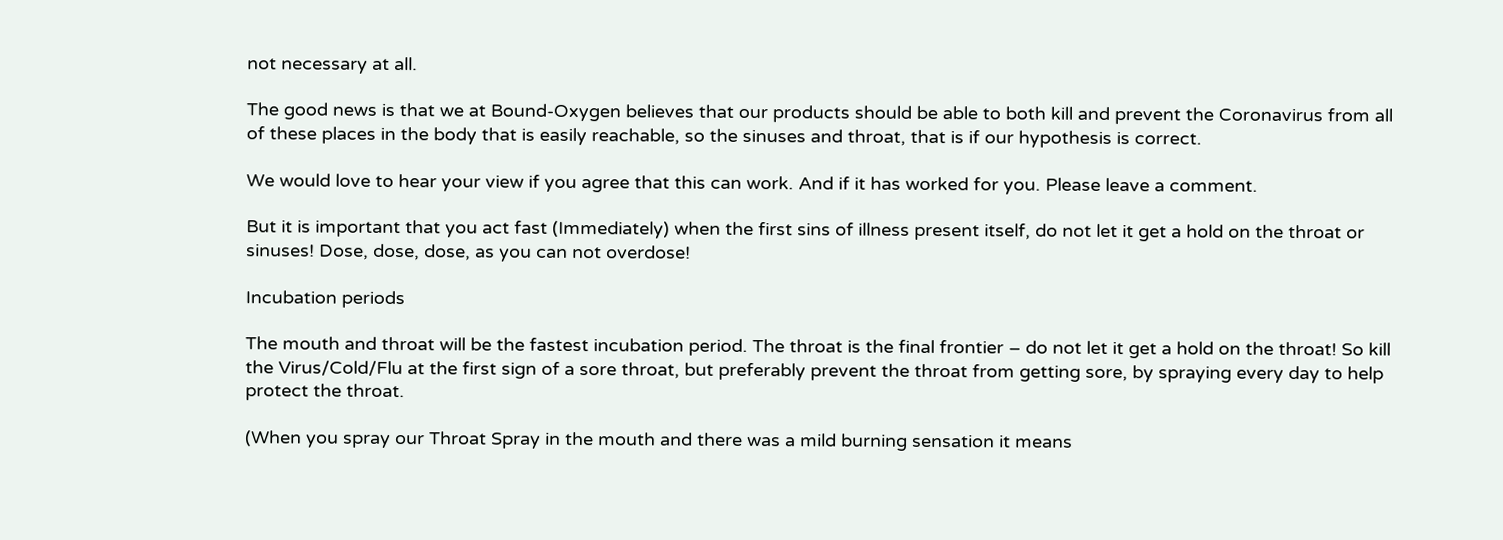not necessary at all.

The good news is that we at Bound-Oxygen believes that our products should be able to both kill and prevent the Coronavirus from all of these places in the body that is easily reachable, so the sinuses and throat, that is if our hypothesis is correct.

We would love to hear your view if you agree that this can work. And if it has worked for you. Please leave a comment.

But it is important that you act fast (Immediately) when the first sins of illness present itself, do not let it get a hold on the throat or sinuses! Dose, dose, dose, as you can not overdose!

Incubation periods

The mouth and throat will be the fastest incubation period. The throat is the final frontier – do not let it get a hold on the throat! So kill the Virus/Cold/Flu at the first sign of a sore throat, but preferably prevent the throat from getting sore, by spraying every day to help protect the throat.

(When you spray our Throat Spray in the mouth and there was a mild burning sensation it means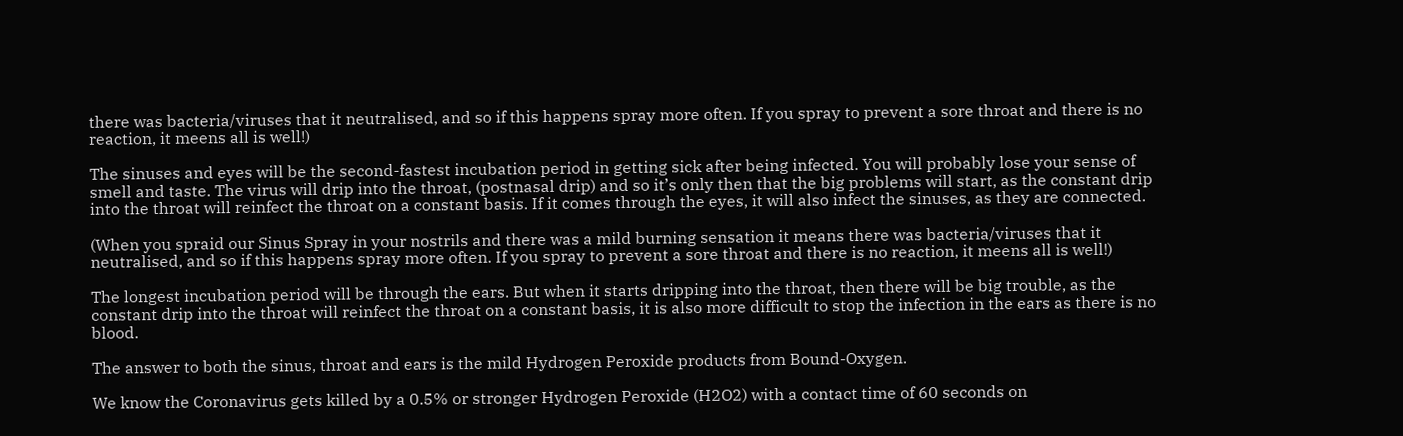there was bacteria/viruses that it neutralised, and so if this happens spray more often. If you spray to prevent a sore throat and there is no reaction, it meens all is well!)

The sinuses and eyes will be the second-fastest incubation period in getting sick after being infected. You will probably lose your sense of smell and taste. The virus will drip into the throat, (postnasal drip) and so it’s only then that the big problems will start, as the constant drip into the throat will reinfect the throat on a constant basis. If it comes through the eyes, it will also infect the sinuses, as they are connected.

(When you spraid our Sinus Spray in your nostrils and there was a mild burning sensation it means there was bacteria/viruses that it neutralised, and so if this happens spray more often. If you spray to prevent a sore throat and there is no reaction, it meens all is well!)

The longest incubation period will be through the ears. But when it starts dripping into the throat, then there will be big trouble, as the constant drip into the throat will reinfect the throat on a constant basis, it is also more difficult to stop the infection in the ears as there is no blood.

The answer to both the sinus, throat and ears is the mild Hydrogen Peroxide products from Bound-Oxygen.

We know the Coronavirus gets killed by a 0.5% or stronger Hydrogen Peroxide (H2O2) with a contact time of 60 seconds on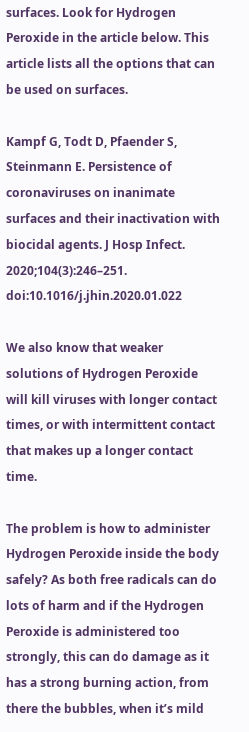surfaces. Look for Hydrogen Peroxide in the article below. This article lists all the options that can be used on surfaces.

Kampf G, Todt D, Pfaender S, Steinmann E. Persistence of coronaviruses on inanimate surfaces and their inactivation with biocidal agents. J Hosp Infect. 2020;104(3):246–251. doi:10.1016/j.jhin.2020.01.022

We also know that weaker solutions of Hydrogen Peroxide will kill viruses with longer contact times, or with intermittent contact that makes up a longer contact time.

The problem is how to administer Hydrogen Peroxide inside the body safely? As both free radicals can do lots of harm and if the Hydrogen Peroxide is administered too strongly, this can do damage as it has a strong burning action, from there the bubbles, when it’s mild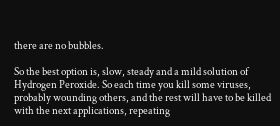there are no bubbles.

So the best option is, slow, steady and a mild solution of Hydrogen Peroxide. So each time you kill some viruses, probably wounding others, and the rest will have to be killed with the next applications, repeating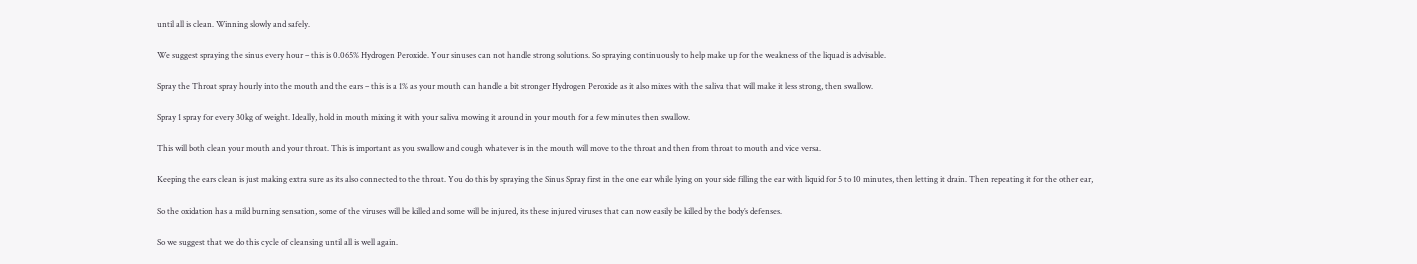until all is clean. Winning slowly and safely.

We suggest spraying the sinus every hour – this is 0.065% Hydrogen Peroxide. Your sinuses can not handle strong solutions. So spraying continuously to help make up for the weakness of the liquad is advisable.

Spray the Throat spray hourly into the mouth and the ears – this is a 1% as your mouth can handle a bit stronger Hydrogen Peroxide as it also mixes with the saliva that will make it less strong, then swallow.

Spray 1 spray for every 30kg of weight. Ideally, hold in mouth mixing it with your saliva mowing it around in your mouth for a few minutes then swallow.

This will both clean your mouth and your throat. This is important as you swallow and cough whatever is in the mouth will move to the throat and then from throat to mouth and vice versa.

Keeping the ears clean is just making extra sure as its also connected to the throat. You do this by spraying the Sinus Spray first in the one ear while lying on your side filling the ear with liquid for 5 to 10 minutes, then letting it drain. Then repeating it for the other ear,

So the oxidation has a mild burning sensation, some of the viruses will be killed and some will be injured, its these injured viruses that can now easily be killed by the body’s defenses.

So we suggest that we do this cycle of cleansing until all is well again.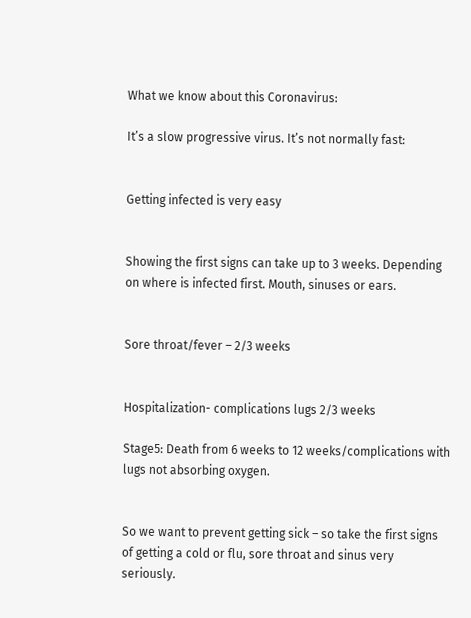What we know about this Coronavirus:

It’s a slow progressive virus. It’s not normally fast:


Getting infected is very easy


Showing the first signs can take up to 3 weeks. Depending on where is infected first. Mouth, sinuses or ears.


Sore throat/fever – 2/3 weeks


Hospitalization- complications lugs 2/3 weeks

Stage5: Death from 6 weeks to 12 weeks/complications with lugs not absorbing oxygen.


So we want to prevent getting sick – so take the first signs of getting a cold or flu, sore throat and sinus very seriously.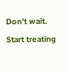Don’t wait. Start treating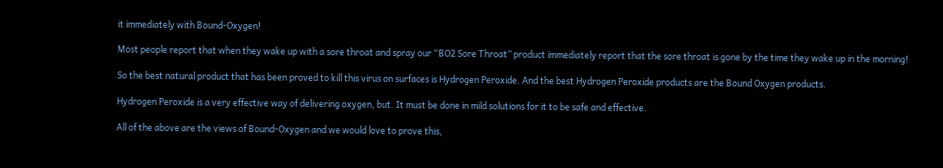it immediately with Bound-Oxygen!

Most people report that when they wake up with a sore throat and spray our “BO2 Sore Throat” product immediately report that the sore throat is gone by the time they wake up in the morning!

So the best natural product that has been proved to kill this virus on surfaces is Hydrogen Peroxide. And the best Hydrogen Peroxide products are the Bound Oxygen products.

Hydrogen Peroxide is a very effective way of delivering oxygen, but. It must be done in mild solutions for it to be safe and effective.

All of the above are the views of Bound-Oxygen and we would love to prove this,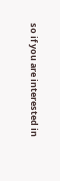so if you are interested in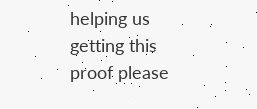helping us getting this proof please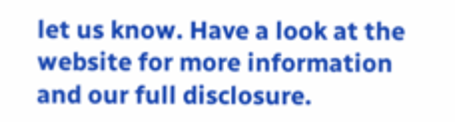let us know. Have a look at the website for more information and our full disclosure.